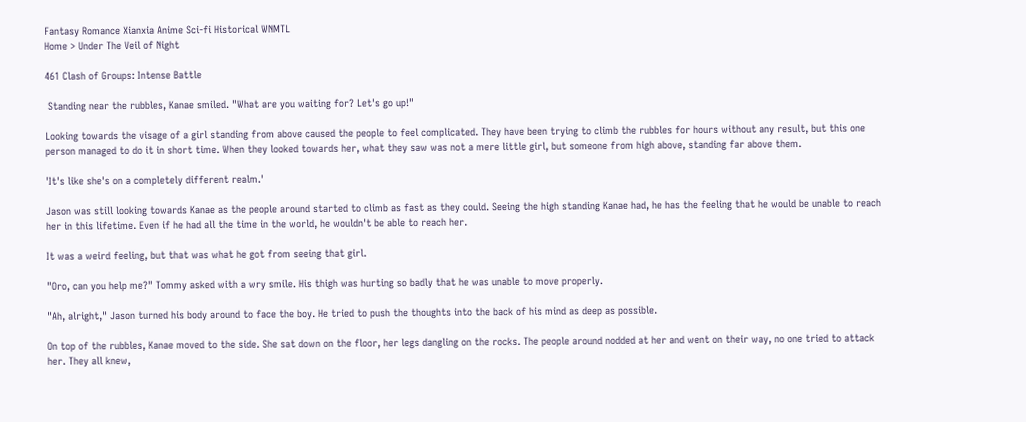Fantasy Romance Xianxia Anime Sci-fi Historical WNMTL
Home > Under The Veil of Night

461 Clash of Groups: Intense Battle

 Standing near the rubbles, Kanae smiled. "What are you waiting for? Let's go up!"

Looking towards the visage of a girl standing from above caused the people to feel complicated. They have been trying to climb the rubbles for hours without any result, but this one person managed to do it in short time. When they looked towards her, what they saw was not a mere little girl, but someone from high above, standing far above them.

'It's like she's on a completely different realm.'

Jason was still looking towards Kanae as the people around started to climb as fast as they could. Seeing the high standing Kanae had, he has the feeling that he would be unable to reach her in this lifetime. Even if he had all the time in the world, he wouldn't be able to reach her.

It was a weird feeling, but that was what he got from seeing that girl.

"Oro, can you help me?" Tommy asked with a wry smile. His thigh was hurting so badly that he was unable to move properly.

"Ah, alright," Jason turned his body around to face the boy. He tried to push the thoughts into the back of his mind as deep as possible.

On top of the rubbles, Kanae moved to the side. She sat down on the floor, her legs dangling on the rocks. The people around nodded at her and went on their way, no one tried to attack her. They all knew,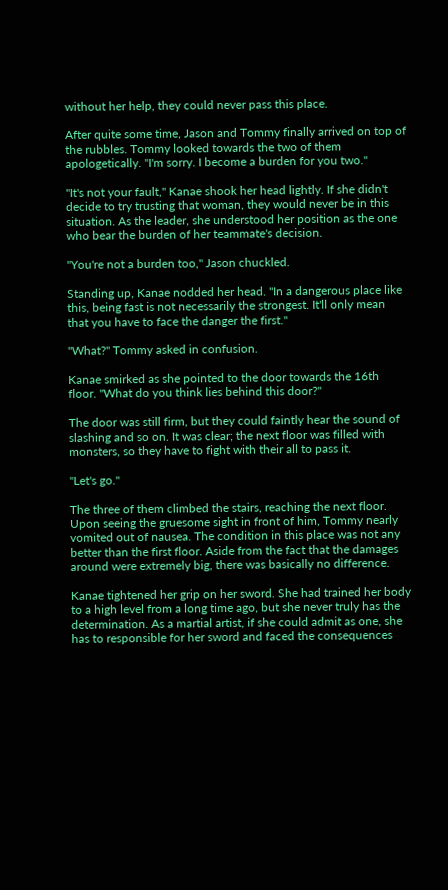without her help, they could never pass this place.

After quite some time, Jason and Tommy finally arrived on top of the rubbles. Tommy looked towards the two of them apologetically. "I'm sorry. I become a burden for you two."

"It's not your fault," Kanae shook her head lightly. If she didn't decide to try trusting that woman, they would never be in this situation. As the leader, she understood her position as the one who bear the burden of her teammate's decision.

"You're not a burden too," Jason chuckled.

Standing up, Kanae nodded her head. "In a dangerous place like this, being fast is not necessarily the strongest. It'll only mean that you have to face the danger the first."

"What?" Tommy asked in confusion.

Kanae smirked as she pointed to the door towards the 16th floor. "What do you think lies behind this door?"

The door was still firm, but they could faintly hear the sound of slashing and so on. It was clear; the next floor was filled with monsters, so they have to fight with their all to pass it.

"Let's go."

The three of them climbed the stairs, reaching the next floor. Upon seeing the gruesome sight in front of him, Tommy nearly vomited out of nausea. The condition in this place was not any better than the first floor. Aside from the fact that the damages around were extremely big, there was basically no difference.

Kanae tightened her grip on her sword. She had trained her body to a high level from a long time ago, but she never truly has the determination. As a martial artist, if she could admit as one, she has to responsible for her sword and faced the consequences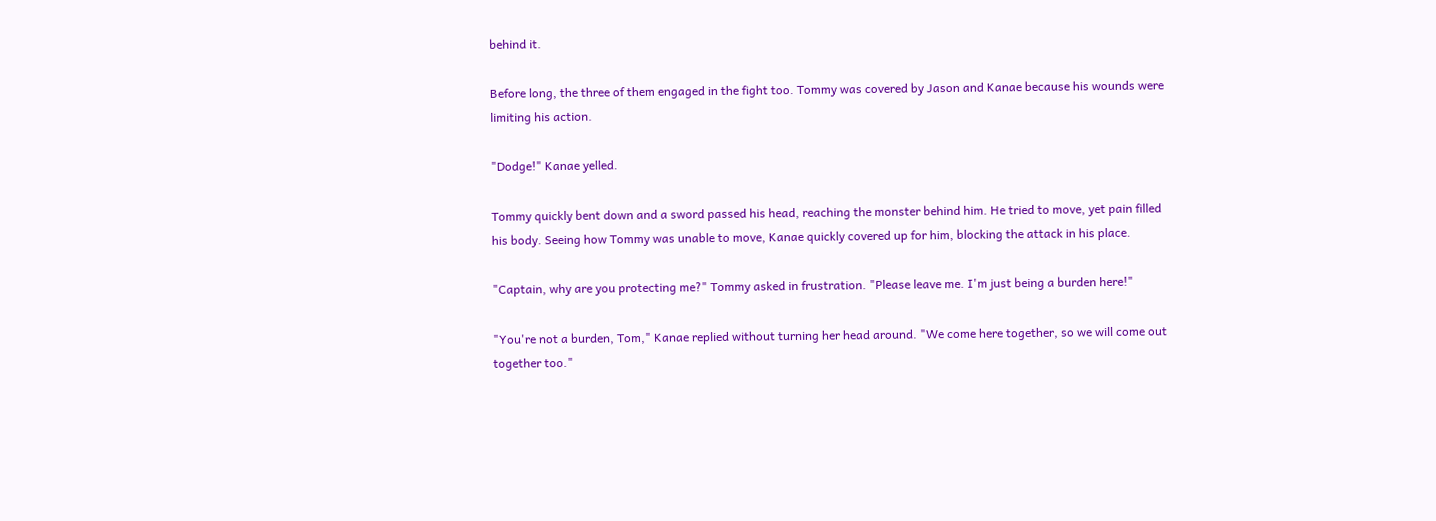behind it.

Before long, the three of them engaged in the fight too. Tommy was covered by Jason and Kanae because his wounds were limiting his action.

"Dodge!" Kanae yelled.

Tommy quickly bent down and a sword passed his head, reaching the monster behind him. He tried to move, yet pain filled his body. Seeing how Tommy was unable to move, Kanae quickly covered up for him, blocking the attack in his place.

"Captain, why are you protecting me?" Tommy asked in frustration. "Please leave me. I'm just being a burden here!"

"You're not a burden, Tom," Kanae replied without turning her head around. "We come here together, so we will come out together too."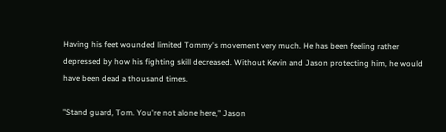Having his feet wounded limited Tommy's movement very much. He has been feeling rather depressed by how his fighting skill decreased. Without Kevin and Jason protecting him, he would have been dead a thousand times.

"Stand guard, Tom. You're not alone here," Jason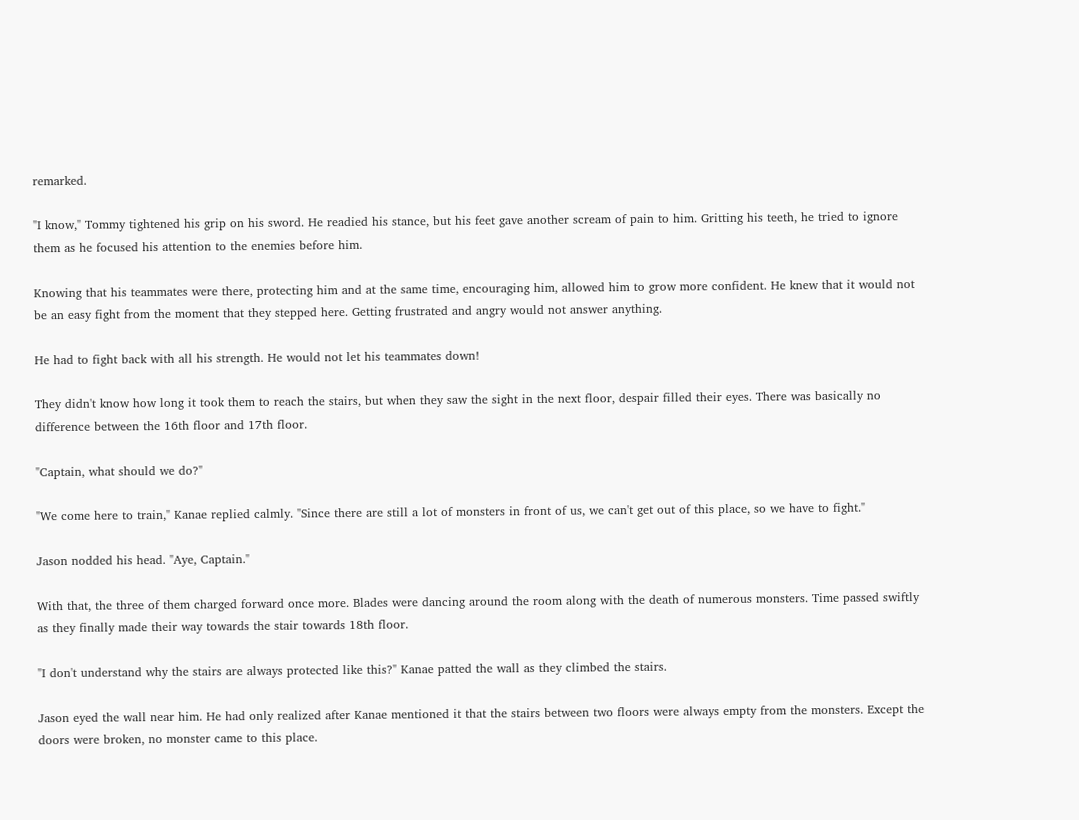remarked.

"I know," Tommy tightened his grip on his sword. He readied his stance, but his feet gave another scream of pain to him. Gritting his teeth, he tried to ignore them as he focused his attention to the enemies before him.

Knowing that his teammates were there, protecting him and at the same time, encouraging him, allowed him to grow more confident. He knew that it would not be an easy fight from the moment that they stepped here. Getting frustrated and angry would not answer anything.

He had to fight back with all his strength. He would not let his teammates down!

They didn't know how long it took them to reach the stairs, but when they saw the sight in the next floor, despair filled their eyes. There was basically no difference between the 16th floor and 17th floor.

"Captain, what should we do?"

"We come here to train," Kanae replied calmly. "Since there are still a lot of monsters in front of us, we can't get out of this place, so we have to fight."

Jason nodded his head. "Aye, Captain."

With that, the three of them charged forward once more. Blades were dancing around the room along with the death of numerous monsters. Time passed swiftly as they finally made their way towards the stair towards 18th floor.

"I don't understand why the stairs are always protected like this?" Kanae patted the wall as they climbed the stairs.

Jason eyed the wall near him. He had only realized after Kanae mentioned it that the stairs between two floors were always empty from the monsters. Except the doors were broken, no monster came to this place.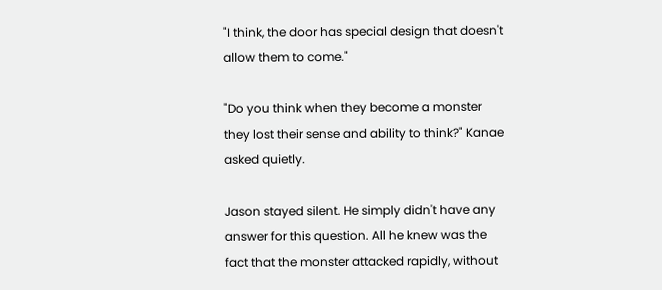"I think, the door has special design that doesn't allow them to come."

"Do you think when they become a monster they lost their sense and ability to think?" Kanae asked quietly.

Jason stayed silent. He simply didn't have any answer for this question. All he knew was the fact that the monster attacked rapidly, without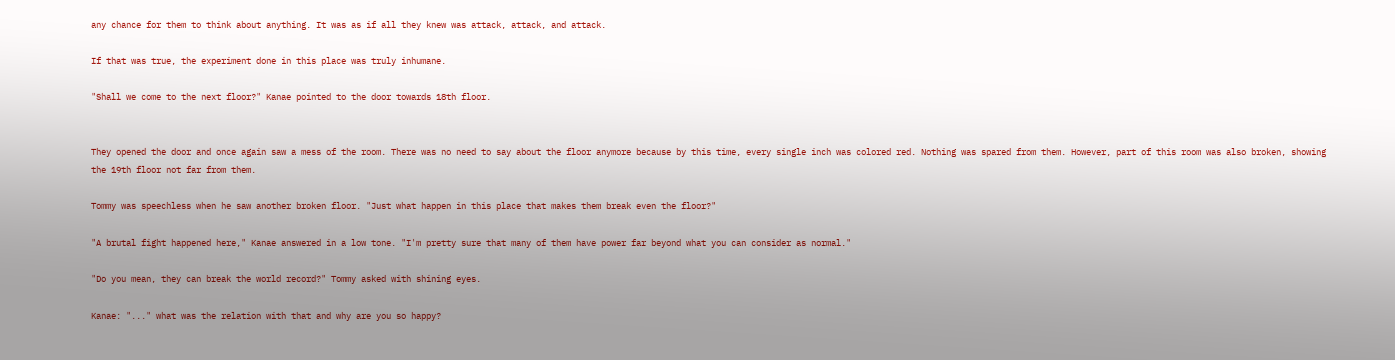any chance for them to think about anything. It was as if all they knew was attack, attack, and attack.

If that was true, the experiment done in this place was truly inhumane.

"Shall we come to the next floor?" Kanae pointed to the door towards 18th floor.


They opened the door and once again saw a mess of the room. There was no need to say about the floor anymore because by this time, every single inch was colored red. Nothing was spared from them. However, part of this room was also broken, showing the 19th floor not far from them.

Tommy was speechless when he saw another broken floor. "Just what happen in this place that makes them break even the floor?"

"A brutal fight happened here," Kanae answered in a low tone. "I'm pretty sure that many of them have power far beyond what you can consider as normal."

"Do you mean, they can break the world record?" Tommy asked with shining eyes.

Kanae: "..." what was the relation with that and why are you so happy?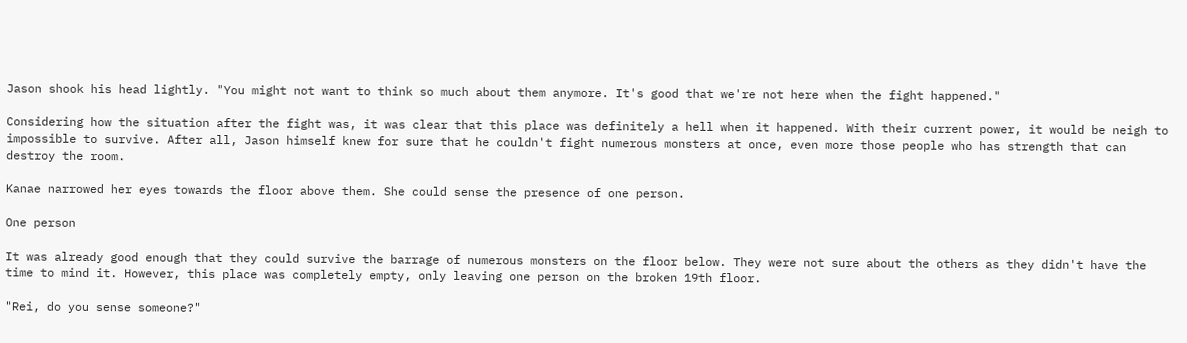Jason shook his head lightly. "You might not want to think so much about them anymore. It's good that we're not here when the fight happened."

Considering how the situation after the fight was, it was clear that this place was definitely a hell when it happened. With their current power, it would be neigh to impossible to survive. After all, Jason himself knew for sure that he couldn't fight numerous monsters at once, even more those people who has strength that can destroy the room.

Kanae narrowed her eyes towards the floor above them. She could sense the presence of one person.

One person

It was already good enough that they could survive the barrage of numerous monsters on the floor below. They were not sure about the others as they didn't have the time to mind it. However, this place was completely empty, only leaving one person on the broken 19th floor.

"Rei, do you sense someone?"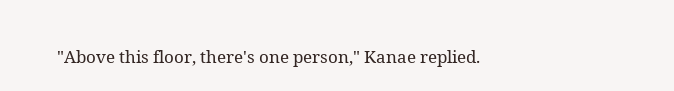"Above this floor, there's one person," Kanae replied.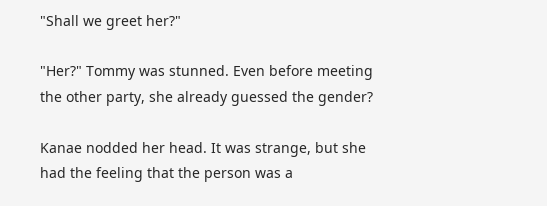"Shall we greet her?"

"Her?" Tommy was stunned. Even before meeting the other party, she already guessed the gender?

Kanae nodded her head. It was strange, but she had the feeling that the person was a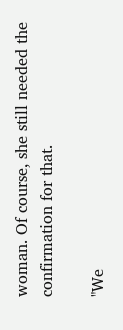woman. Of course, she still needed the confirmation for that.

"We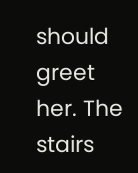should greet her. The stairs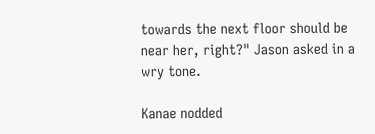towards the next floor should be near her, right?" Jason asked in a wry tone.

Kanae nodded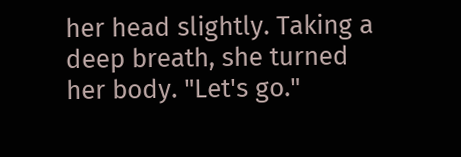her head slightly. Taking a deep breath, she turned her body. "Let's go."